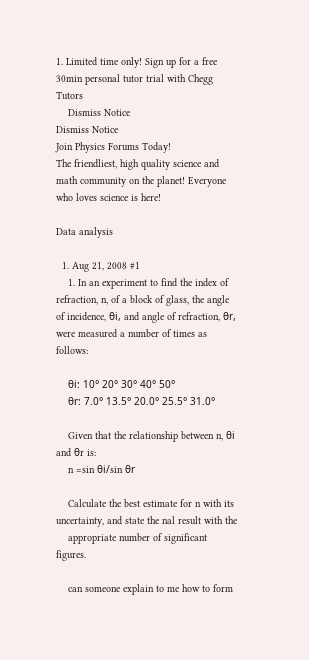1. Limited time only! Sign up for a free 30min personal tutor trial with Chegg Tutors
    Dismiss Notice
Dismiss Notice
Join Physics Forums Today!
The friendliest, high quality science and math community on the planet! Everyone who loves science is here!

Data analysis

  1. Aug 21, 2008 #1
    1. In an experiment to find the index of refraction, n, of a block of glass, the angle of incidence, θi, and angle of refraction, θr, were measured a number of times as follows:

    θi: 10° 20° 30° 40° 50°
    θr: 7.0° 13.5° 20.0° 25.5° 31.0°

    Given that the relationship between n, θi and θr is:
    n =sin θi/sin θr

    Calculate the best estimate for n with its uncertainty, and state the nal result with the
    appropriate number of significant figures.

    can someone explain to me how to form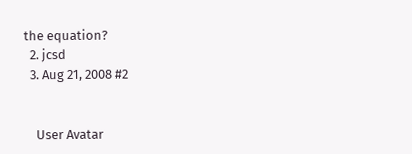the equation?
  2. jcsd
  3. Aug 21, 2008 #2


    User Avatar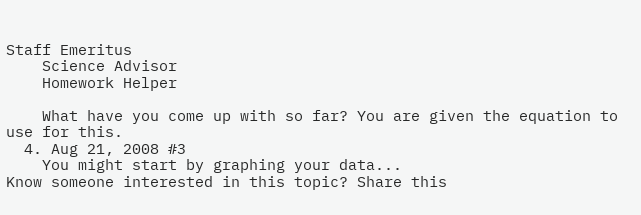Staff Emeritus
    Science Advisor
    Homework Helper

    What have you come up with so far? You are given the equation to use for this.
  4. Aug 21, 2008 #3
    You might start by graphing your data...
Know someone interested in this topic? Share this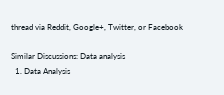thread via Reddit, Google+, Twitter, or Facebook

Similar Discussions: Data analysis
  1. Data Analysis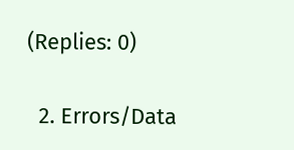(Replies: 0)

  2. Errors/Data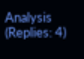Analysis (Replies: 4)